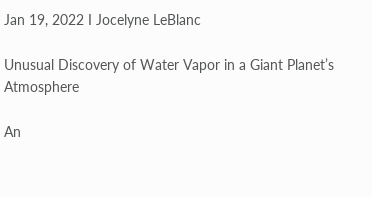Jan 19, 2022 I Jocelyne LeBlanc

Unusual Discovery of Water Vapor in a Giant Planet’s Atmosphere

An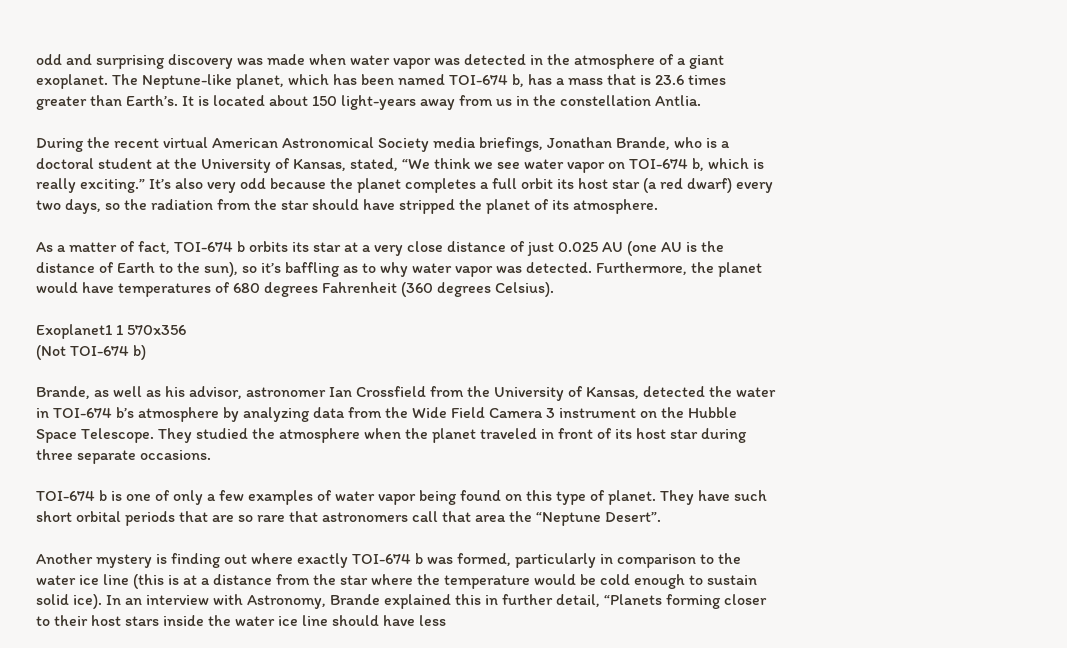odd and surprising discovery was made when water vapor was detected in the atmosphere of a giant exoplanet. The Neptune-like planet, which has been named TOI-674 b, has a mass that is 23.6 times greater than Earth’s. It is located about 150 light-years away from us in the constellation Antlia.

During the recent virtual American Astronomical Society media briefings, Jonathan Brande, who is a doctoral student at the University of Kansas, stated, “We think we see water vapor on TOI-674 b, which is really exciting.” It’s also very odd because the planet completes a full orbit its host star (a red dwarf) every two days, so the radiation from the star should have stripped the planet of its atmosphere.

As a matter of fact, TOI-674 b orbits its star at a very close distance of just 0.025 AU (one AU is the distance of Earth to the sun), so it’s baffling as to why water vapor was detected. Furthermore, the planet would have temperatures of 680 degrees Fahrenheit (360 degrees Celsius).

Exoplanet1 1 570x356
(Not TOI-674 b)

Brande, as well as his advisor, astronomer Ian Crossfield from the University of Kansas, detected the water in TOI-674 b’s atmosphere by analyzing data from the Wide Field Camera 3 instrument on the Hubble Space Telescope. They studied the atmosphere when the planet traveled in front of its host star during three separate occasions.

TOI-674 b is one of only a few examples of water vapor being found on this type of planet. They have such short orbital periods that are so rare that astronomers call that area the “Neptune Desert”.

Another mystery is finding out where exactly TOI-674 b was formed, particularly in comparison to the water ice line (this is at a distance from the star where the temperature would be cold enough to sustain solid ice). In an interview with Astronomy, Brande explained this in further detail, “Planets forming closer to their host stars inside the water ice line should have less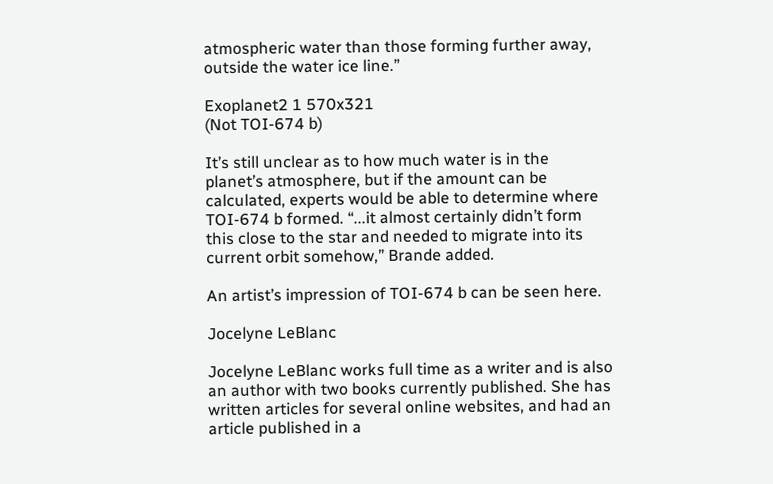atmospheric water than those forming further away, outside the water ice line.”

Exoplanet2 1 570x321
(Not TOI-674 b)

It’s still unclear as to how much water is in the planet’s atmosphere, but if the amount can be calculated, experts would be able to determine where TOI-674 b formed. “...it almost certainly didn’t form this close to the star and needed to migrate into its current orbit somehow,” Brande added.

An artist’s impression of TOI-674 b can be seen here.

Jocelyne LeBlanc

Jocelyne LeBlanc works full time as a writer and is also an author with two books currently published. She has written articles for several online websites, and had an article published in a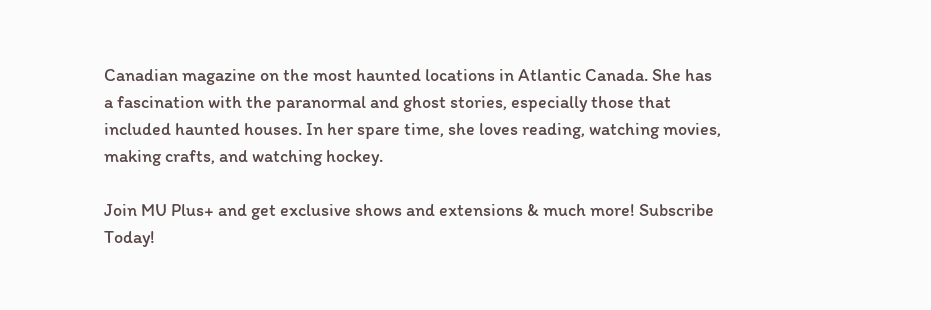Canadian magazine on the most haunted locations in Atlantic Canada. She has a fascination with the paranormal and ghost stories, especially those that included haunted houses. In her spare time, she loves reading, watching movies, making crafts, and watching hockey.

Join MU Plus+ and get exclusive shows and extensions & much more! Subscribe Today!